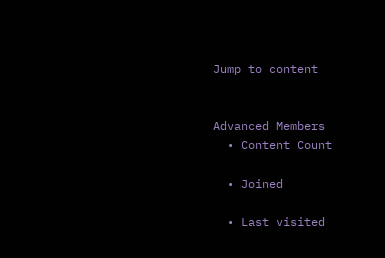Jump to content


Advanced Members
  • Content Count

  • Joined

  • Last visited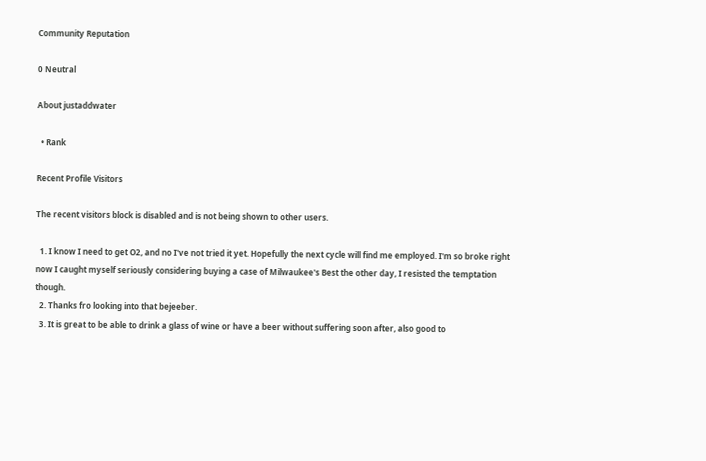Community Reputation

0 Neutral

About justaddwater

  • Rank

Recent Profile Visitors

The recent visitors block is disabled and is not being shown to other users.

  1. I know I need to get O2, and no I've not tried it yet. Hopefully the next cycle will find me employed. I'm so broke right now I caught myself seriously considering buying a case of Milwaukee's Best the other day, I resisted the temptation though.
  2. Thanks fro looking into that bejeeber.
  3. It is great to be able to drink a glass of wine or have a beer without suffering soon after, also good to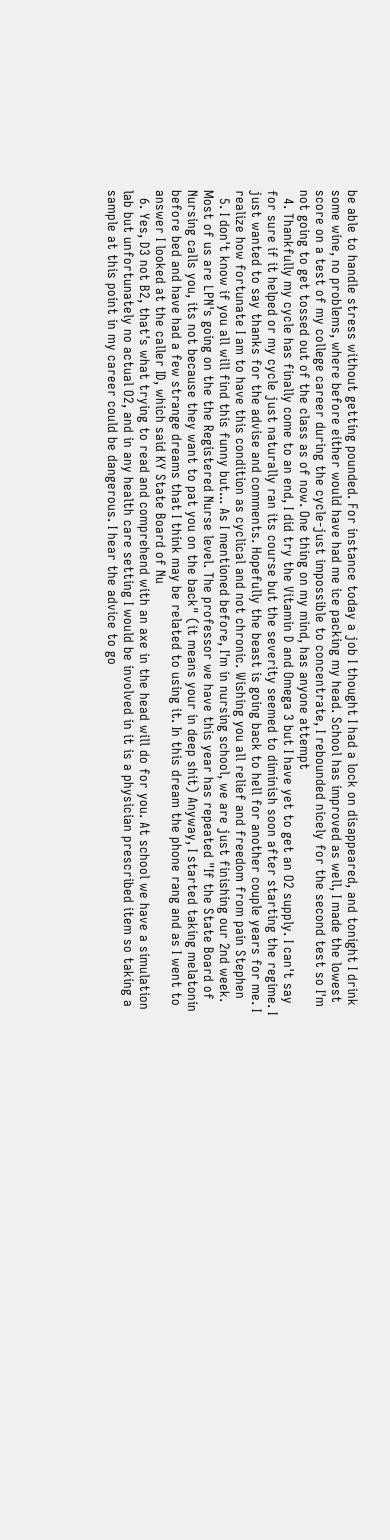be able to handle stress without getting pounded. For instance today a job I thought I had a lock on disappeared, and tonight I drink some wine, no problems, where before either would have had me ice packing my head. School has improved as well, I made the lowest score on a test of my college career during the cycle-just impossible to concentrate, I rebounded nicely for the second test so I'm not going to get tossed out of the class as of now. One thing on my mind, has anyone attempt
  4. Thankfully my cycle has finally come to an end, I did try the Vitamin D and Omega 3 but I have yet to get an O2 supply. I can't say for sure if it helped or my cycle just naturally ran its course but the severity seemed to diminish soon after starting the regime. I just wanted to say thanks for the advise and comments. Hopefully the beast is going back to hell for another couple years for me. I realize how fortunate I am to have this condition as cyclical and not chronic. Wishing you all relief and freedom from pain Stephen
  5. I don't know if you all will find this funny but... As I mentioned before, I'm in nursing school, we are just finishing our 2nd week. Most of us are LPN's going on the the Registered Nurse level. The professor we have this year has repeated "If the State Board of Nursing calls you, its not because they want to pat you on the back" (it means your in deep shit) Anyway, I started taking melatonin before bed and have had a few strange dreams that I think may be related to using it. In this dream the phone rang and as I went to answer I looked at the caller ID, which said KY State Board of Nu
  6. Yes, D3 not B2, that's what trying to read and comprehend with an axe in the head will do for you. At school we have a simulation lab but unfortunately no actual O2, and in any health care setting I would be involved in it is a physician prescribed item so taking a sample at this point in my career could be dangerous. I hear the advice to go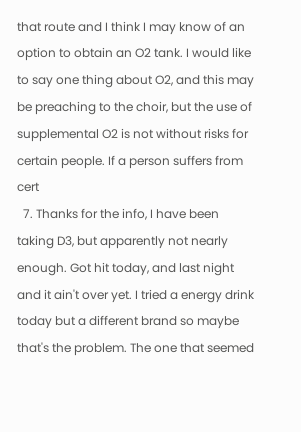that route and I think I may know of an option to obtain an O2 tank. I would like to say one thing about O2, and this may be preaching to the choir, but the use of supplemental O2 is not without risks for certain people. If a person suffers from cert
  7. Thanks for the info, I have been taking D3, but apparently not nearly enough. Got hit today, and last night and it ain't over yet. I tried a energy drink today but a different brand so maybe that's the problem. The one that seemed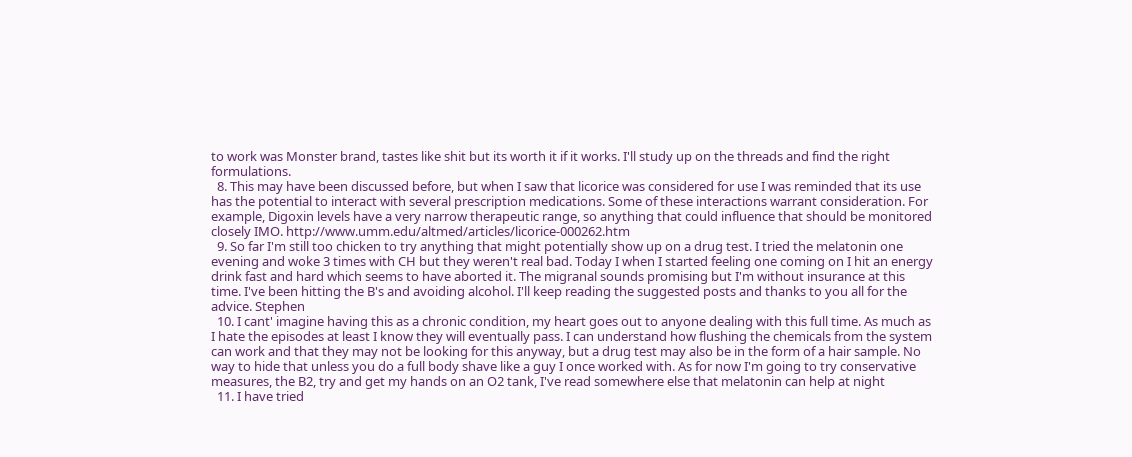to work was Monster brand, tastes like shit but its worth it if it works. I'll study up on the threads and find the right formulations.
  8. This may have been discussed before, but when I saw that licorice was considered for use I was reminded that its use has the potential to interact with several prescription medications. Some of these interactions warrant consideration. For example, Digoxin levels have a very narrow therapeutic range, so anything that could influence that should be monitored closely IMO. http://www.umm.edu/altmed/articles/licorice-000262.htm
  9. So far I'm still too chicken to try anything that might potentially show up on a drug test. I tried the melatonin one evening and woke 3 times with CH but they weren't real bad. Today I when I started feeling one coming on I hit an energy drink fast and hard which seems to have aborted it. The migranal sounds promising but I'm without insurance at this time. I've been hitting the B's and avoiding alcohol. I'll keep reading the suggested posts and thanks to you all for the advice. Stephen
  10. I cant' imagine having this as a chronic condition, my heart goes out to anyone dealing with this full time. As much as I hate the episodes at least I know they will eventually pass. I can understand how flushing the chemicals from the system can work and that they may not be looking for this anyway, but a drug test may also be in the form of a hair sample. No way to hide that unless you do a full body shave like a guy I once worked with. As for now I'm going to try conservative measures, the B2, try and get my hands on an O2 tank, I've read somewhere else that melatonin can help at night
  11. I have tried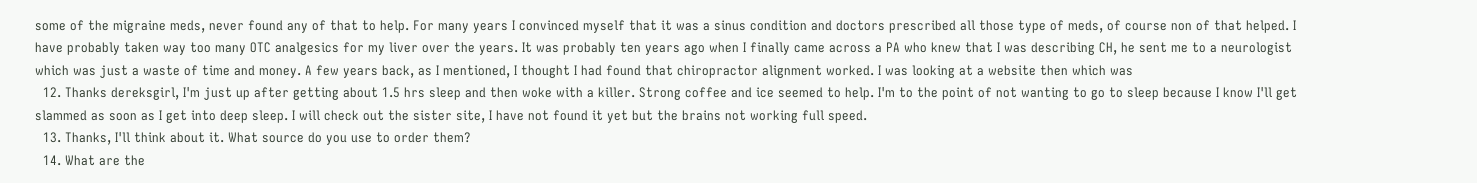some of the migraine meds, never found any of that to help. For many years I convinced myself that it was a sinus condition and doctors prescribed all those type of meds, of course non of that helped. I have probably taken way too many OTC analgesics for my liver over the years. It was probably ten years ago when I finally came across a PA who knew that I was describing CH, he sent me to a neurologist which was just a waste of time and money. A few years back, as I mentioned, I thought I had found that chiropractor alignment worked. I was looking at a website then which was
  12. Thanks dereksgirl, I'm just up after getting about 1.5 hrs sleep and then woke with a killer. Strong coffee and ice seemed to help. I'm to the point of not wanting to go to sleep because I know I'll get slammed as soon as I get into deep sleep. I will check out the sister site, I have not found it yet but the brains not working full speed.
  13. Thanks, I'll think about it. What source do you use to order them?
  14. What are the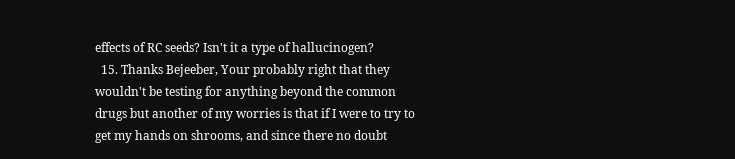effects of RC seeds? Isn't it a type of hallucinogen?
  15. Thanks Bejeeber, Your probably right that they wouldn't be testing for anything beyond the common drugs but another of my worries is that if I were to try to get my hands on shrooms, and since there no doubt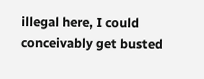illegal here, I could conceivably get busted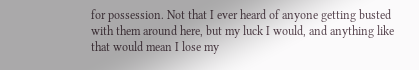for possession. Not that I ever heard of anyone getting busted with them around here, but my luck I would, and anything like that would mean I lose my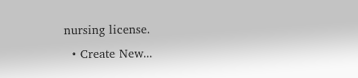nursing license.
  • Create New...